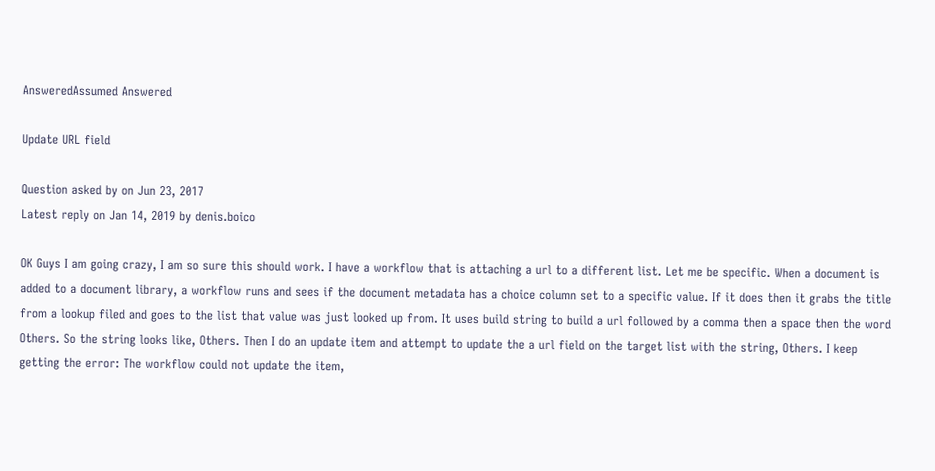AnsweredAssumed Answered

Update URL field

Question asked by on Jun 23, 2017
Latest reply on Jan 14, 2019 by denis.boico

OK Guys I am going crazy, I am so sure this should work. I have a workflow that is attaching a url to a different list. Let me be specific. When a document is added to a document library, a workflow runs and sees if the document metadata has a choice column set to a specific value. If it does then it grabs the title from a lookup filed and goes to the list that value was just looked up from. It uses build string to build a url followed by a comma then a space then the word Others. So the string looks like, Others. Then I do an update item and attempt to update the a url field on the target list with the string, Others. I keep getting the error: The workflow could not update the item,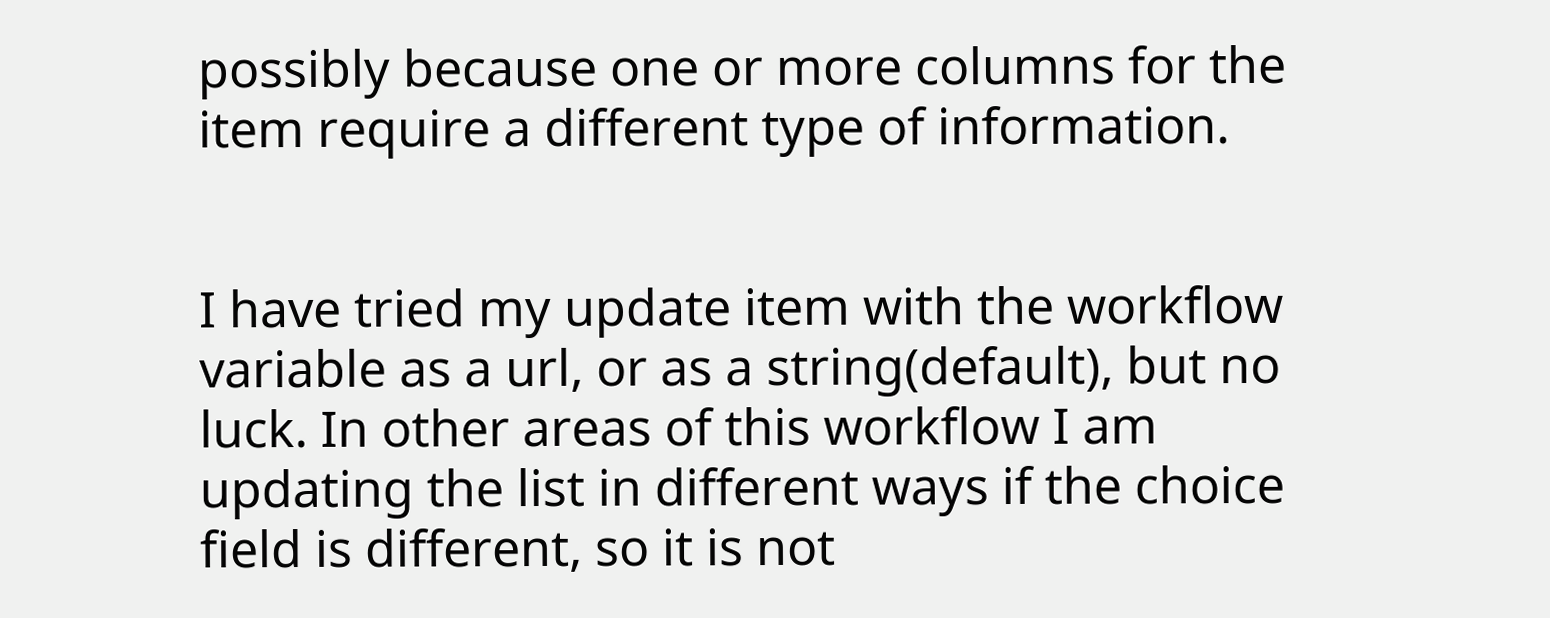possibly because one or more columns for the item require a different type of information.


I have tried my update item with the workflow variable as a url, or as a string(default), but no luck. In other areas of this workflow I am updating the list in different ways if the choice field is different, so it is not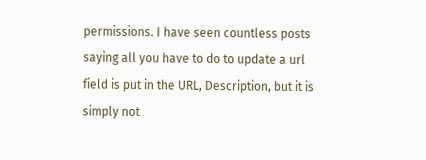permissions. I have seen countless posts saying all you have to do to update a url field is put in the URL, Description, but it is simply not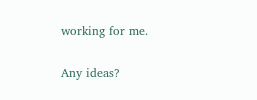working for me.

Any ideas?